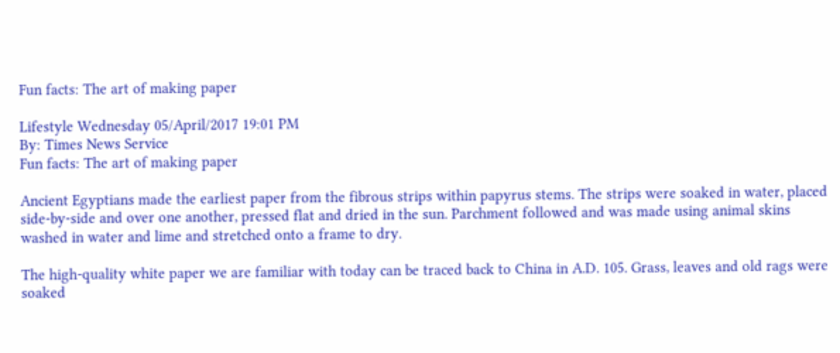Fun facts: The art of making paper

Lifestyle Wednesday 05/April/2017 19:01 PM
By: Times News Service
Fun facts: The art of making paper

Ancient Egyptians made the earliest paper from the fibrous strips within papyrus stems. The strips were soaked in water, placed side-by-side and over one another, pressed flat and dried in the sun. Parchment followed and was made using animal skins washed in water and lime and stretched onto a frame to dry.

The high-quality white paper we are familiar with today can be traced back to China in A.D. 105. Grass, leaves and old rags were soaked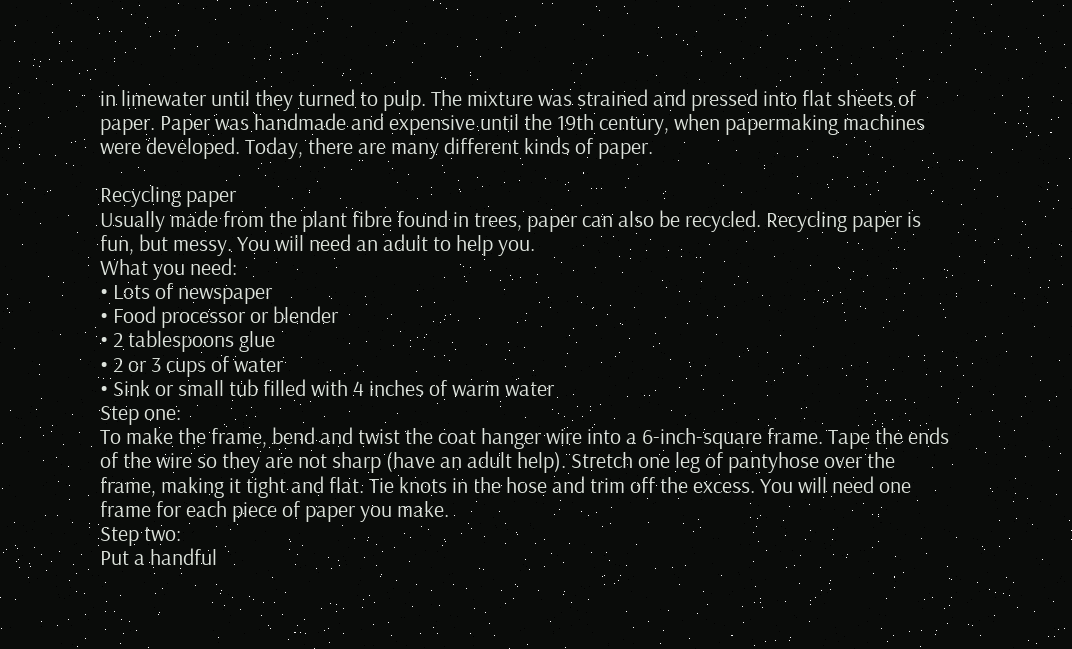in limewater until they turned to pulp. The mixture was strained and pressed into flat sheets of paper. Paper was handmade and expensive until the 19th century, when papermaking machines were developed. Today, there are many different kinds of paper.

Recycling paper
Usually made from the plant fibre found in trees, paper can also be recycled. Recycling paper is fun, but messy. You will need an adult to help you.
What you need:
• Lots of newspaper
• Food processor or blender
• 2 tablespoons glue
• 2 or 3 cups of water
• Sink or small tub filled with 4 inches of warm water
Step one:
To make the frame, bend and twist the coat hanger wire into a 6-inch-square frame. Tape the ends of the wire so they are not sharp (have an adult help). Stretch one leg of pantyhose over the frame, making it tight and flat. Tie knots in the hose and trim off the excess. You will need one frame for each piece of paper you make.
Step two:
Put a handful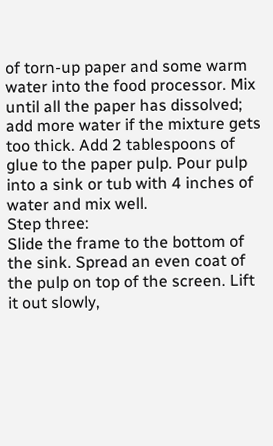of torn-up paper and some warm water into the food processor. Mix until all the paper has dissolved; add more water if the mixture gets too thick. Add 2 tablespoons of glue to the paper pulp. Pour pulp into a sink or tub with 4 inches of water and mix well.
Step three:
Slide the frame to the bottom of the sink. Spread an even coat of the pulp on top of the screen. Lift it out slowly,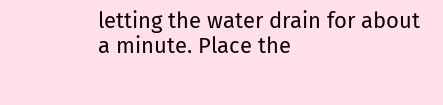letting the water drain for about a minute. Place the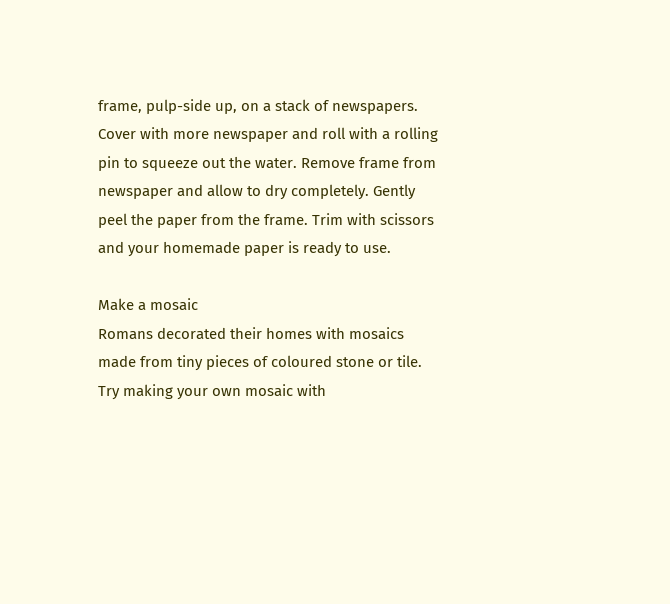frame, pulp-side up, on a stack of newspapers. Cover with more newspaper and roll with a rolling pin to squeeze out the water. Remove frame from newspaper and allow to dry completely. Gently peel the paper from the frame. Trim with scissors and your homemade paper is ready to use.

Make a mosaic
Romans decorated their homes with mosaics made from tiny pieces of coloured stone or tile. Try making your own mosaic with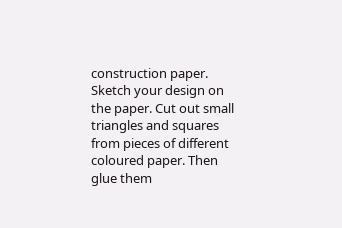construction paper. Sketch your design on the paper. Cut out small triangles and squares from pieces of different coloured paper. Then glue them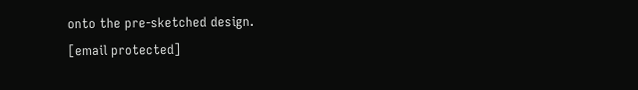onto the pre-sketched design.
[email protected]